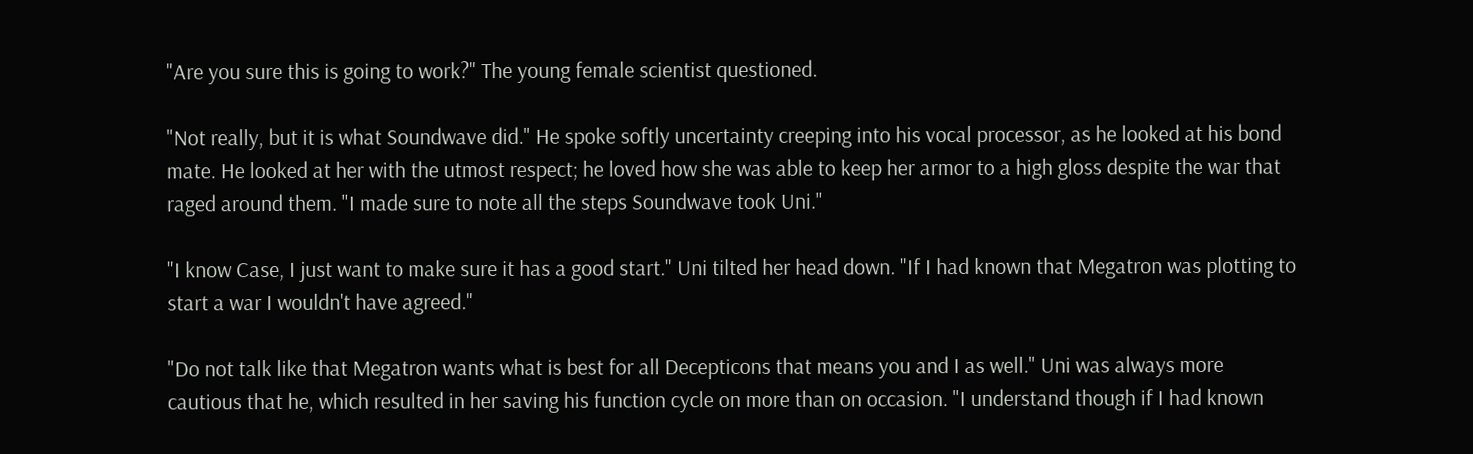"Are you sure this is going to work?" The young female scientist questioned.

"Not really, but it is what Soundwave did." He spoke softly uncertainty creeping into his vocal processor, as he looked at his bond mate. He looked at her with the utmost respect; he loved how she was able to keep her armor to a high gloss despite the war that raged around them. "I made sure to note all the steps Soundwave took Uni."

"I know Case, I just want to make sure it has a good start." Uni tilted her head down. "If I had known that Megatron was plotting to start a war I wouldn't have agreed."

"Do not talk like that Megatron wants what is best for all Decepticons that means you and I as well." Uni was always more cautious that he, which resulted in her saving his function cycle on more than on occasion. "I understand though if I had known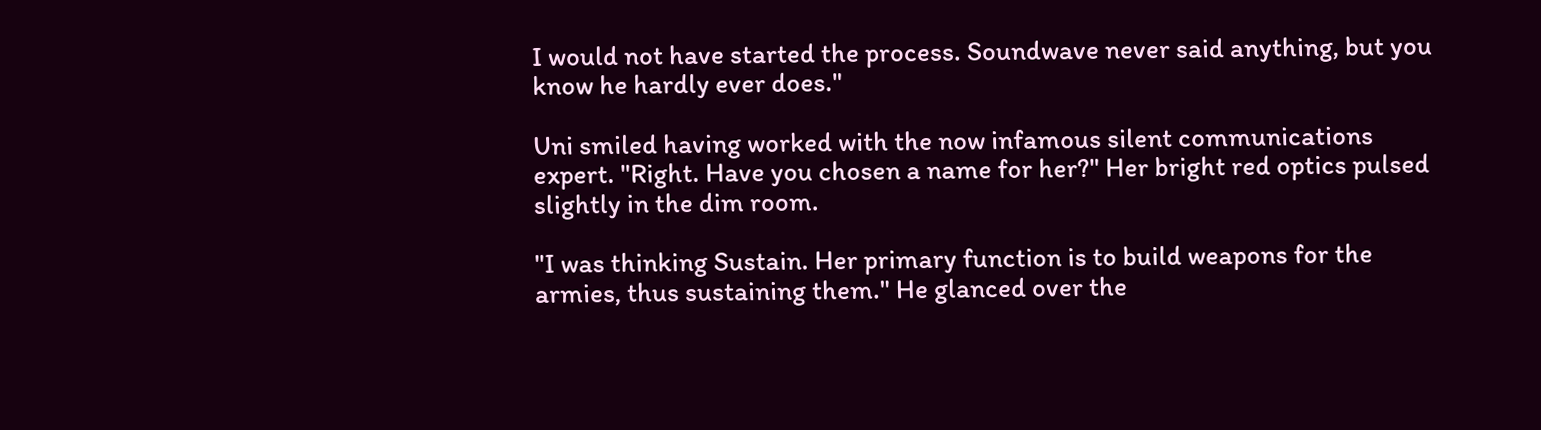I would not have started the process. Soundwave never said anything, but you know he hardly ever does."

Uni smiled having worked with the now infamous silent communications expert. "Right. Have you chosen a name for her?" Her bright red optics pulsed slightly in the dim room.

"I was thinking Sustain. Her primary function is to build weapons for the armies, thus sustaining them." He glanced over the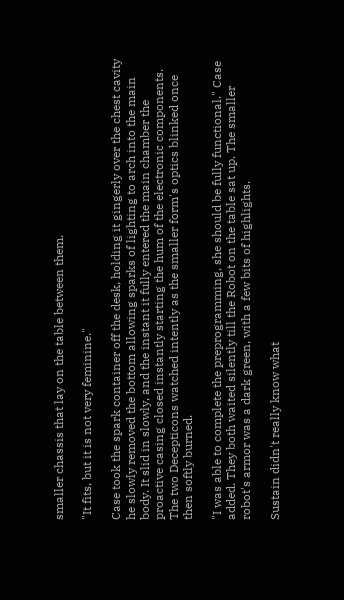smaller chassis that lay on the table between them.

"It fits, but it is not very feminine."

Case took the spark container off the desk, holding it gingerly over the chest cavity he slowly removed the bottom allowing sparks of lighting to arch into the main body. It slid in slowly, and the instant it fully entered the main chamber the proactive casing closed instantly starting the hum of the electronic components. The two Decepticons watched intently as the smaller form's optics blinked once then softly burned.

"I was able to complete the preprogramming, she should be fully functional." Case added. They both waited silently till the Robot on the table sat up. The smaller robot's armor was a dark green, with a few bits of highlights.

Sustain didn't really know what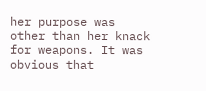her purpose was other than her knack for weapons. It was obvious that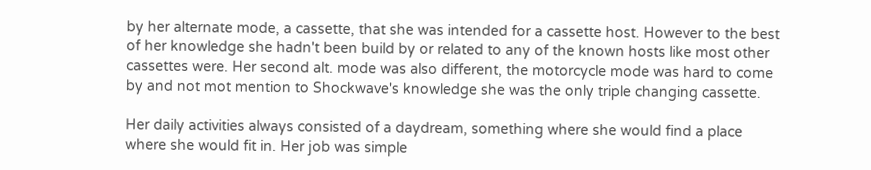by her alternate mode, a cassette, that she was intended for a cassette host. However to the best of her knowledge she hadn't been build by or related to any of the known hosts like most other cassettes were. Her second alt. mode was also different, the motorcycle mode was hard to come by and not mot mention to Shockwave's knowledge she was the only triple changing cassette.

Her daily activities always consisted of a daydream, something where she would find a place where she would fit in. Her job was simple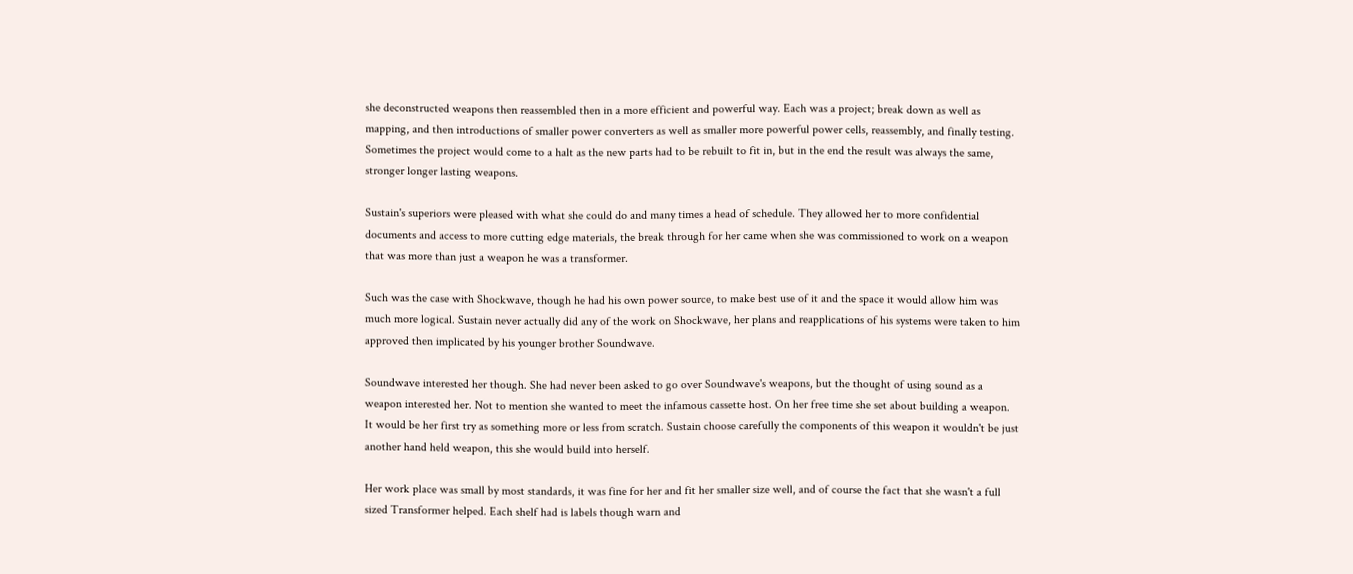she deconstructed weapons then reassembled then in a more efficient and powerful way. Each was a project; break down as well as mapping, and then introductions of smaller power converters as well as smaller more powerful power cells, reassembly, and finally testing. Sometimes the project would come to a halt as the new parts had to be rebuilt to fit in, but in the end the result was always the same, stronger longer lasting weapons.

Sustain's superiors were pleased with what she could do and many times a head of schedule. They allowed her to more confidential documents and access to more cutting edge materials, the break through for her came when she was commissioned to work on a weapon that was more than just a weapon he was a transformer.

Such was the case with Shockwave, though he had his own power source, to make best use of it and the space it would allow him was much more logical. Sustain never actually did any of the work on Shockwave, her plans and reapplications of his systems were taken to him approved then implicated by his younger brother Soundwave.

Soundwave interested her though. She had never been asked to go over Soundwave's weapons, but the thought of using sound as a weapon interested her. Not to mention she wanted to meet the infamous cassette host. On her free time she set about building a weapon. It would be her first try as something more or less from scratch. Sustain choose carefully the components of this weapon it wouldn't be just another hand held weapon, this she would build into herself.

Her work place was small by most standards, it was fine for her and fit her smaller size well, and of course the fact that she wasn't a full sized Transformer helped. Each shelf had is labels though warn and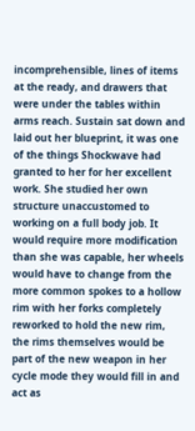incomprehensible, lines of items at the ready, and drawers that were under the tables within arms reach. Sustain sat down and laid out her blueprint, it was one of the things Shockwave had granted to her for her excellent work. She studied her own structure unaccustomed to working on a full body job. It would require more modification than she was capable, her wheels would have to change from the more common spokes to a hollow rim with her forks completely reworked to hold the new rim, the rims themselves would be part of the new weapon in her cycle mode they would fill in and act as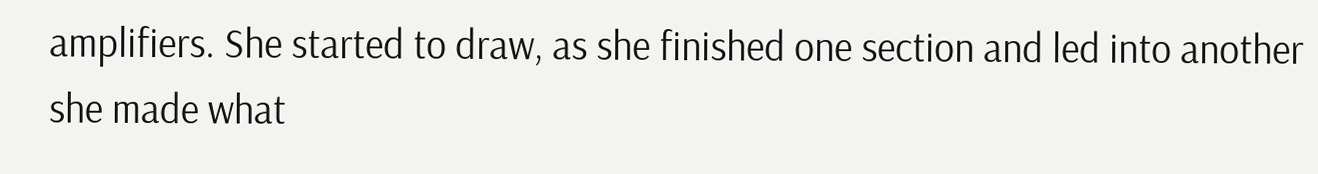amplifiers. She started to draw, as she finished one section and led into another she made what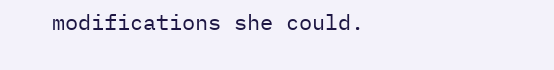modifications she could.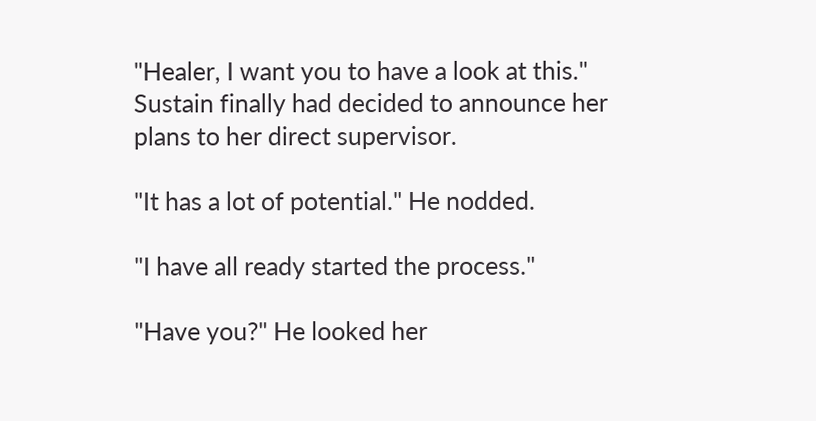"Healer, I want you to have a look at this." Sustain finally had decided to announce her plans to her direct supervisor.

"It has a lot of potential." He nodded.

"I have all ready started the process."

"Have you?" He looked her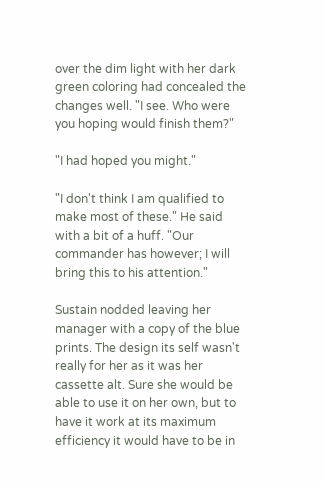over the dim light with her dark green coloring had concealed the changes well. "I see. Who were you hoping would finish them?"

"I had hoped you might."

"I don't think I am qualified to make most of these." He said with a bit of a huff. "Our commander has however; I will bring this to his attention."

Sustain nodded leaving her manager with a copy of the blue prints. The design its self wasn't really for her as it was her cassette alt. Sure she would be able to use it on her own, but to have it work at its maximum efficiency it would have to be in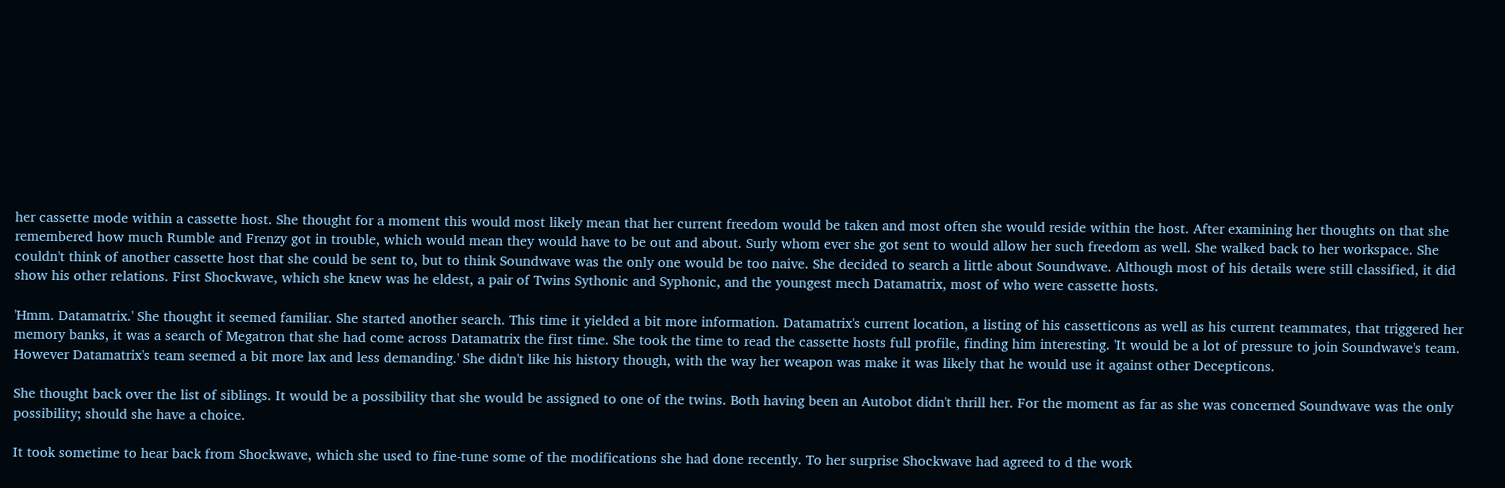her cassette mode within a cassette host. She thought for a moment this would most likely mean that her current freedom would be taken and most often she would reside within the host. After examining her thoughts on that she remembered how much Rumble and Frenzy got in trouble, which would mean they would have to be out and about. Surly whom ever she got sent to would allow her such freedom as well. She walked back to her workspace. She couldn't think of another cassette host that she could be sent to, but to think Soundwave was the only one would be too naive. She decided to search a little about Soundwave. Although most of his details were still classified, it did show his other relations. First Shockwave, which she knew was he eldest, a pair of Twins Sythonic and Syphonic, and the youngest mech Datamatrix, most of who were cassette hosts.

'Hmm. Datamatrix.' She thought it seemed familiar. She started another search. This time it yielded a bit more information. Datamatrix's current location, a listing of his cassetticons as well as his current teammates, that triggered her memory banks, it was a search of Megatron that she had come across Datamatrix the first time. She took the time to read the cassette hosts full profile, finding him interesting. 'It would be a lot of pressure to join Soundwave's team. However Datamatrix's team seemed a bit more lax and less demanding.' She didn't like his history though, with the way her weapon was make it was likely that he would use it against other Decepticons.

She thought back over the list of siblings. It would be a possibility that she would be assigned to one of the twins. Both having been an Autobot didn't thrill her. For the moment as far as she was concerned Soundwave was the only possibility; should she have a choice.

It took sometime to hear back from Shockwave, which she used to fine-tune some of the modifications she had done recently. To her surprise Shockwave had agreed to d the work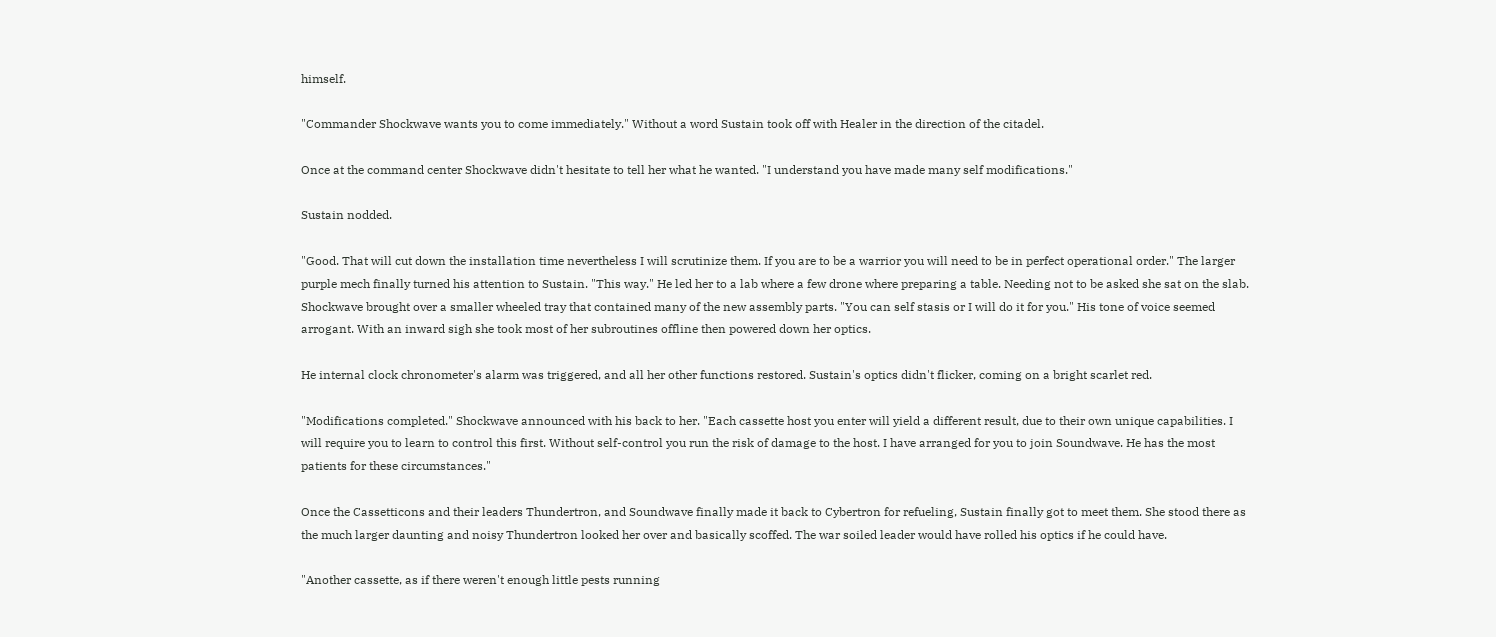himself.

"Commander Shockwave wants you to come immediately." Without a word Sustain took off with Healer in the direction of the citadel.

Once at the command center Shockwave didn't hesitate to tell her what he wanted. "I understand you have made many self modifications."

Sustain nodded.

"Good. That will cut down the installation time nevertheless I will scrutinize them. If you are to be a warrior you will need to be in perfect operational order." The larger purple mech finally turned his attention to Sustain. "This way." He led her to a lab where a few drone where preparing a table. Needing not to be asked she sat on the slab. Shockwave brought over a smaller wheeled tray that contained many of the new assembly parts. "You can self stasis or I will do it for you." His tone of voice seemed arrogant. With an inward sigh she took most of her subroutines offline then powered down her optics.

He internal clock chronometer's alarm was triggered, and all her other functions restored. Sustain's optics didn't flicker, coming on a bright scarlet red.

"Modifications completed." Shockwave announced with his back to her. "Each cassette host you enter will yield a different result, due to their own unique capabilities. I will require you to learn to control this first. Without self-control you run the risk of damage to the host. I have arranged for you to join Soundwave. He has the most patients for these circumstances."

Once the Cassetticons and their leaders Thundertron, and Soundwave finally made it back to Cybertron for refueling, Sustain finally got to meet them. She stood there as the much larger daunting and noisy Thundertron looked her over and basically scoffed. The war soiled leader would have rolled his optics if he could have.

"Another cassette, as if there weren't enough little pests running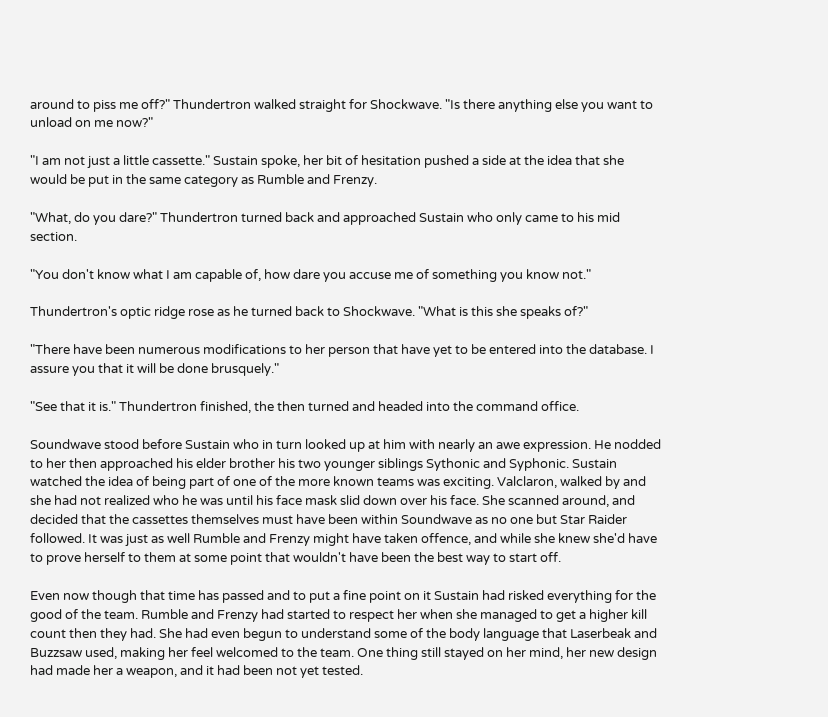around to piss me off?" Thundertron walked straight for Shockwave. "Is there anything else you want to unload on me now?"

"I am not just a little cassette." Sustain spoke, her bit of hesitation pushed a side at the idea that she would be put in the same category as Rumble and Frenzy.

"What, do you dare?" Thundertron turned back and approached Sustain who only came to his mid section.

"You don't know what I am capable of, how dare you accuse me of something you know not."

Thundertron's optic ridge rose as he turned back to Shockwave. "What is this she speaks of?"

"There have been numerous modifications to her person that have yet to be entered into the database. I assure you that it will be done brusquely."

"See that it is." Thundertron finished, the then turned and headed into the command office.

Soundwave stood before Sustain who in turn looked up at him with nearly an awe expression. He nodded to her then approached his elder brother his two younger siblings Sythonic and Syphonic. Sustain watched the idea of being part of one of the more known teams was exciting. Valclaron, walked by and she had not realized who he was until his face mask slid down over his face. She scanned around, and decided that the cassettes themselves must have been within Soundwave as no one but Star Raider followed. It was just as well Rumble and Frenzy might have taken offence, and while she knew she'd have to prove herself to them at some point that wouldn't have been the best way to start off.

Even now though that time has passed and to put a fine point on it Sustain had risked everything for the good of the team. Rumble and Frenzy had started to respect her when she managed to get a higher kill count then they had. She had even begun to understand some of the body language that Laserbeak and Buzzsaw used, making her feel welcomed to the team. One thing still stayed on her mind, her new design had made her a weapon, and it had been not yet tested.